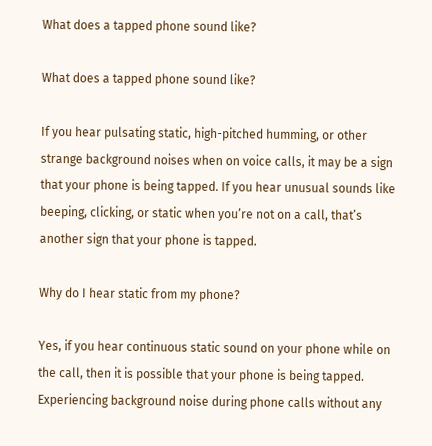What does a tapped phone sound like?

What does a tapped phone sound like?

If you hear pulsating static, high-pitched humming, or other strange background noises when on voice calls, it may be a sign that your phone is being tapped. If you hear unusual sounds like beeping, clicking, or static when you’re not on a call, that’s another sign that your phone is tapped.

Why do I hear static from my phone?

Yes, if you hear continuous static sound on your phone while on the call, then it is possible that your phone is being tapped. Experiencing background noise during phone calls without any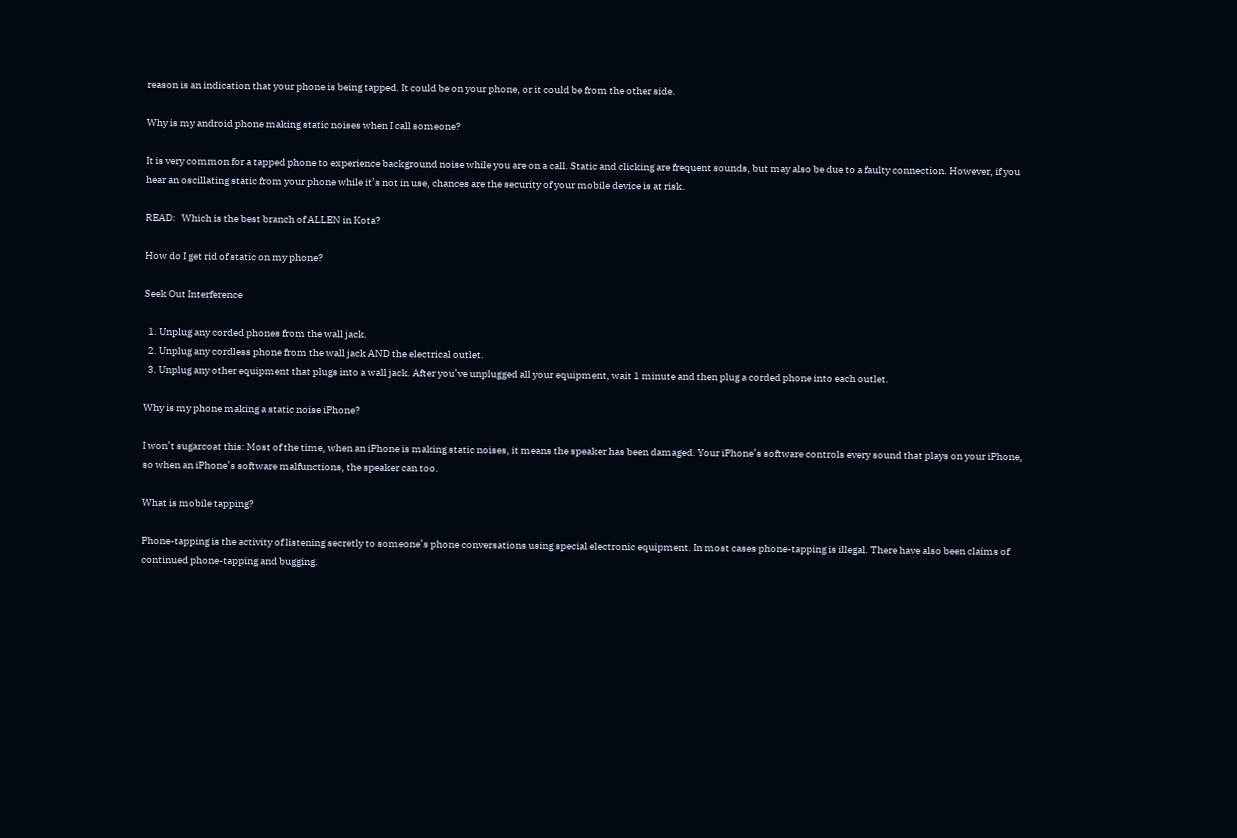reason is an indication that your phone is being tapped. It could be on your phone, or it could be from the other side.

Why is my android phone making static noises when I call someone?

It is very common for a tapped phone to experience background noise while you are on a call. Static and clicking are frequent sounds, but may also be due to a faulty connection. However, if you hear an oscillating static from your phone while it’s not in use, chances are the security of your mobile device is at risk.

READ:   Which is the best branch of ALLEN in Kota?

How do I get rid of static on my phone?

Seek Out Interference

  1. Unplug any corded phones from the wall jack.
  2. Unplug any cordless phone from the wall jack AND the electrical outlet.
  3. Unplug any other equipment that plugs into a wall jack. After you’ve unplugged all your equipment, wait 1 minute and then plug a corded phone into each outlet.

Why is my phone making a static noise iPhone?

I won’t sugarcoat this: Most of the time, when an iPhone is making static noises, it means the speaker has been damaged. Your iPhone’s software controls every sound that plays on your iPhone, so when an iPhone’s software malfunctions, the speaker can too.

What is mobile tapping?

Phone-tapping is the activity of listening secretly to someone’s phone conversations using special electronic equipment. In most cases phone-tapping is illegal. There have also been claims of continued phone-tapping and bugging.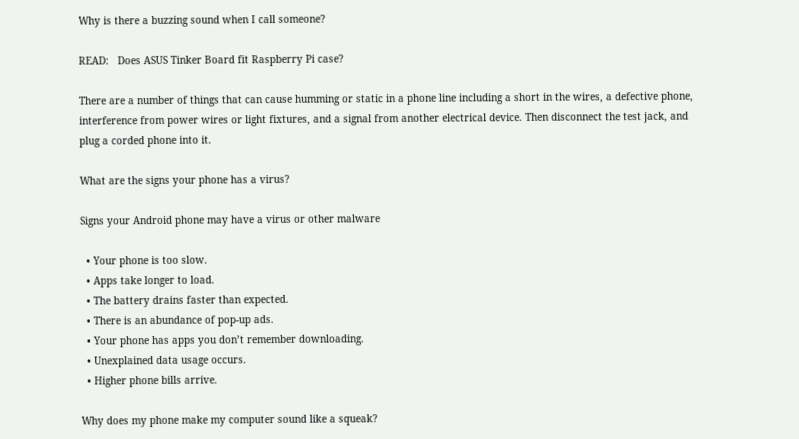Why is there a buzzing sound when I call someone?

READ:   Does ASUS Tinker Board fit Raspberry Pi case?

There are a number of things that can cause humming or static in a phone line including a short in the wires, a defective phone, interference from power wires or light fixtures, and a signal from another electrical device. Then disconnect the test jack, and plug a corded phone into it.

What are the signs your phone has a virus?

Signs your Android phone may have a virus or other malware

  • Your phone is too slow.
  • Apps take longer to load.
  • The battery drains faster than expected.
  • There is an abundance of pop-up ads.
  • Your phone has apps you don’t remember downloading.
  • Unexplained data usage occurs.
  • Higher phone bills arrive.

Why does my phone make my computer sound like a squeak?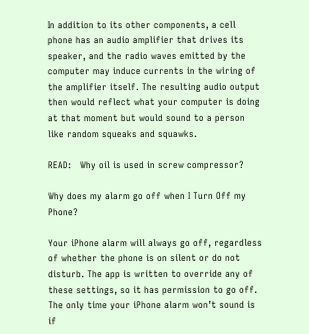In addition to its other components, a cell phone has an audio amplifier that drives its speaker, and the radio waves emitted by the computer may induce currents in the wiring of the amplifier itself. The resulting audio output then would reflect what your computer is doing at that moment but would sound to a person like random squeaks and squawks.

READ:   Why oil is used in screw compressor?

Why does my alarm go off when I Turn Off my Phone?

Your iPhone alarm will always go off, regardless of whether the phone is on silent or do not disturb. The app is written to override any of these settings, so it has permission to go off. The only time your iPhone alarm won’t sound is if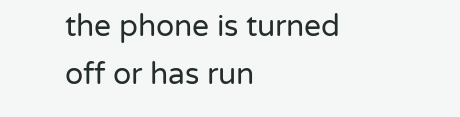the phone is turned off or has run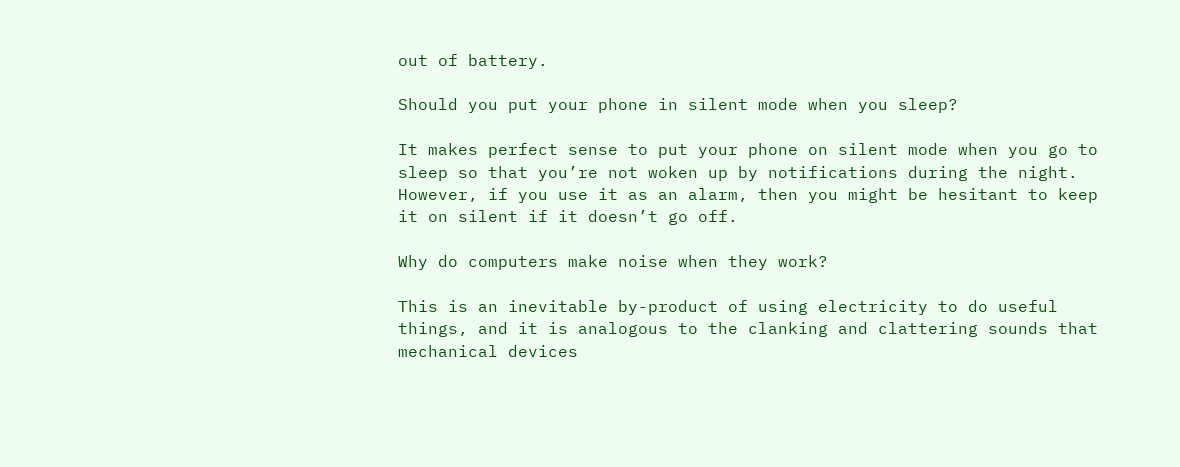out of battery.

Should you put your phone in silent mode when you sleep?

It makes perfect sense to put your phone on silent mode when you go to sleep so that you’re not woken up by notifications during the night. However, if you use it as an alarm, then you might be hesitant to keep it on silent if it doesn’t go off.

Why do computers make noise when they work?

This is an inevitable by-product of using electricity to do useful things, and it is analogous to the clanking and clattering sounds that mechanical devices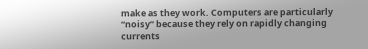make as they work. Computers are particularly “noisy” because they rely on rapidly changing currents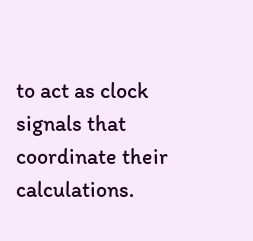to act as clock signals that coordinate their calculations.